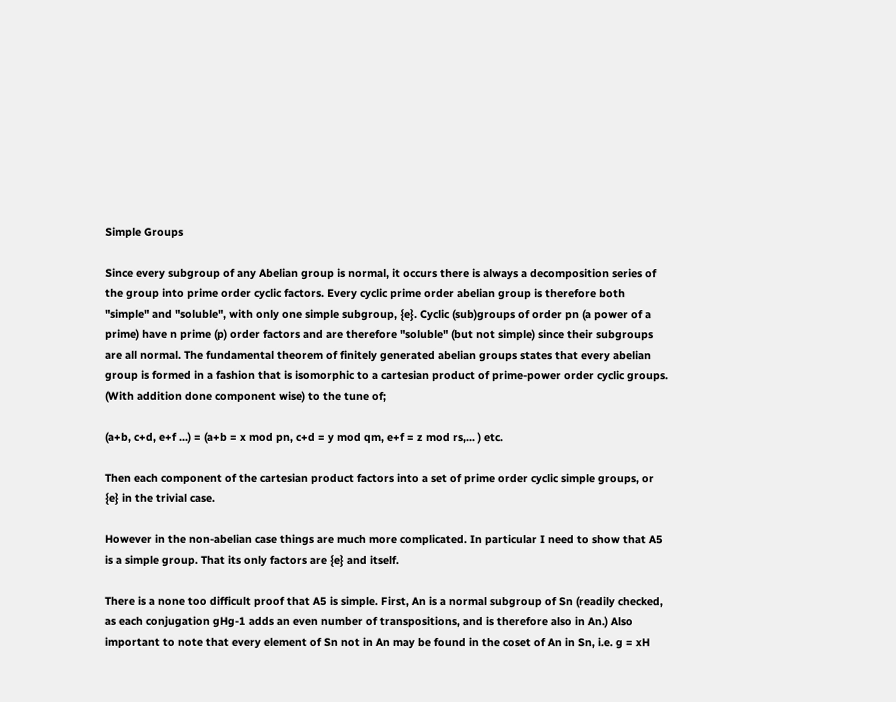Simple Groups

Since every subgroup of any Abelian group is normal, it occurs there is always a decomposition series of the group into prime order cyclic factors. Every cyclic prime order abelian group is therefore both "simple" and "soluble", with only one simple subgroup, {e}. Cyclic (sub)groups of order pn (a power of a prime) have n prime (p) order factors and are therefore "soluble" (but not simple) since their subgroups are all normal. The fundamental theorem of finitely generated abelian groups states that every abelian group is formed in a fashion that is isomorphic to a cartesian product of prime-power order cyclic groups. (With addition done component wise) to the tune of;

(a+b, c+d, e+f ...) = (a+b = x mod pn, c+d = y mod qm, e+f = z mod rs,... ) etc.

Then each component of the cartesian product factors into a set of prime order cyclic simple groups, or {e} in the trivial case.

However in the non-abelian case things are much more complicated. In particular I need to show that A5 is a simple group. That its only factors are {e} and itself.

There is a none too difficult proof that A5 is simple. First, An is a normal subgroup of Sn (readily checked, as each conjugation gHg-1 adds an even number of transpositions, and is therefore also in An.) Also important to note that every element of Sn not in An may be found in the coset of An in Sn, i.e. g = xH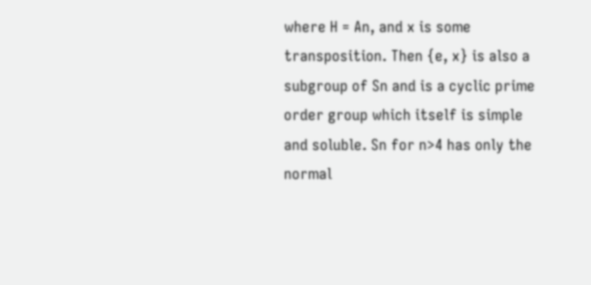where H = An, and x is some transposition. Then {e, x} is also a subgroup of Sn and is a cyclic prime order group which itself is simple and soluble. Sn for n>4 has only the normal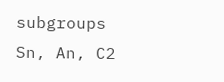subgroups Sn, An, C2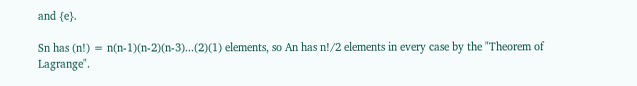and {e}.

Sn has (n!) = n(n-1)(n-2)(n-3)...(2)(1) elements, so An has n!/2 elements in every case by the "Theorem of Lagrange".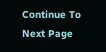Continue To Next Page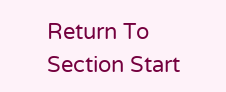Return To Section Start